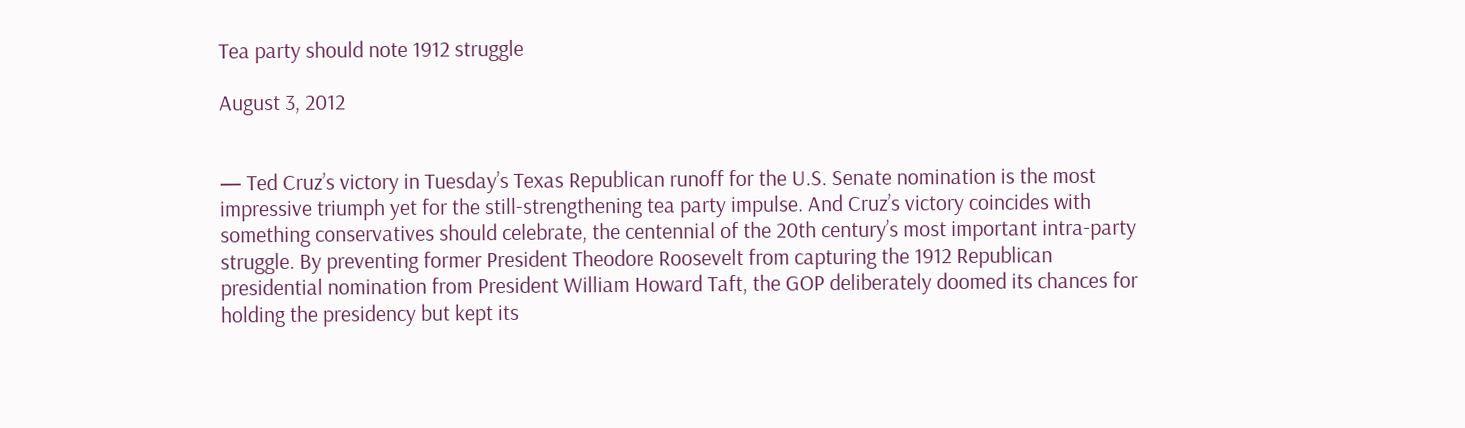Tea party should note 1912 struggle

August 3, 2012


— Ted Cruz’s victory in Tuesday’s Texas Republican runoff for the U.S. Senate nomination is the most impressive triumph yet for the still-strengthening tea party impulse. And Cruz’s victory coincides with something conservatives should celebrate, the centennial of the 20th century’s most important intra-party struggle. By preventing former President Theodore Roosevelt from capturing the 1912 Republican presidential nomination from President William Howard Taft, the GOP deliberately doomed its chances for holding the presidency but kept its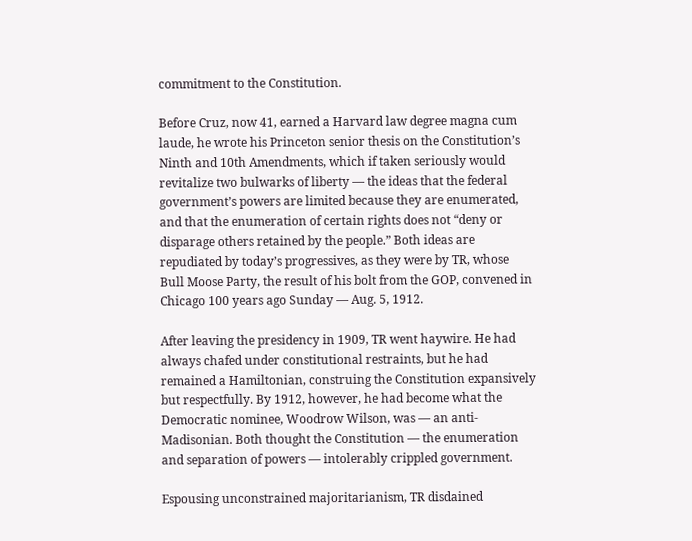commitment to the Constitution.

Before Cruz, now 41, earned a Harvard law degree magna cum laude, he wrote his Princeton senior thesis on the Constitution’s Ninth and 10th Amendments, which if taken seriously would revitalize two bulwarks of liberty — the ideas that the federal government’s powers are limited because they are enumerated, and that the enumeration of certain rights does not “deny or disparage others retained by the people.” Both ideas are repudiated by today’s progressives, as they were by TR, whose Bull Moose Party, the result of his bolt from the GOP, convened in Chicago 100 years ago Sunday — Aug. 5, 1912.

After leaving the presidency in 1909, TR went haywire. He had always chafed under constitutional restraints, but he had remained a Hamiltonian, construing the Constitution expansively but respectfully. By 1912, however, he had become what the Democratic nominee, Woodrow Wilson, was — an anti-Madisonian. Both thought the Constitution — the enumeration and separation of powers — intolerably crippled government.

Espousing unconstrained majoritarianism, TR disdained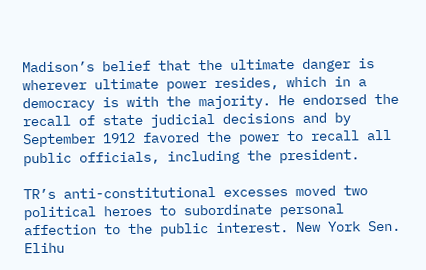Madison’s belief that the ultimate danger is wherever ultimate power resides, which in a democracy is with the majority. He endorsed the recall of state judicial decisions and by September 1912 favored the power to recall all public officials, including the president.

TR’s anti-constitutional excesses moved two political heroes to subordinate personal affection to the public interest. New York Sen. Elihu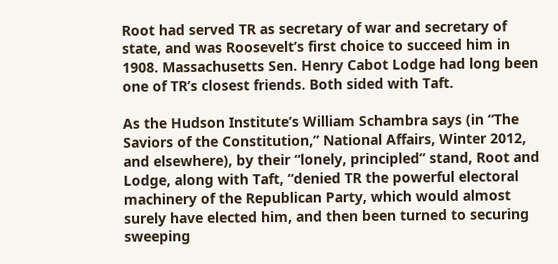Root had served TR as secretary of war and secretary of state, and was Roosevelt’s first choice to succeed him in 1908. Massachusetts Sen. Henry Cabot Lodge had long been one of TR’s closest friends. Both sided with Taft.

As the Hudson Institute’s William Schambra says (in “The Saviors of the Constitution,” National Affairs, Winter 2012, and elsewhere), by their “lonely, principled” stand, Root and Lodge, along with Taft, “denied TR the powerful electoral machinery of the Republican Party, which would almost surely have elected him, and then been turned to securing sweeping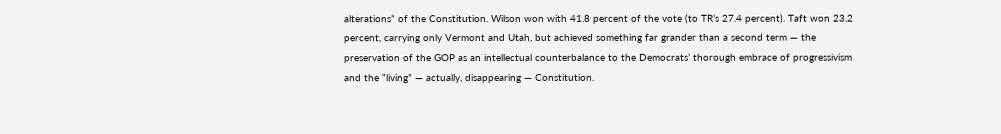alterations” of the Constitution. Wilson won with 41.8 percent of the vote (to TR’s 27.4 percent). Taft won 23.2 percent, carrying only Vermont and Utah, but achieved something far grander than a second term — the preservation of the GOP as an intellectual counterbalance to the Democrats’ thorough embrace of progressivism and the “living” — actually, disappearing — Constitution.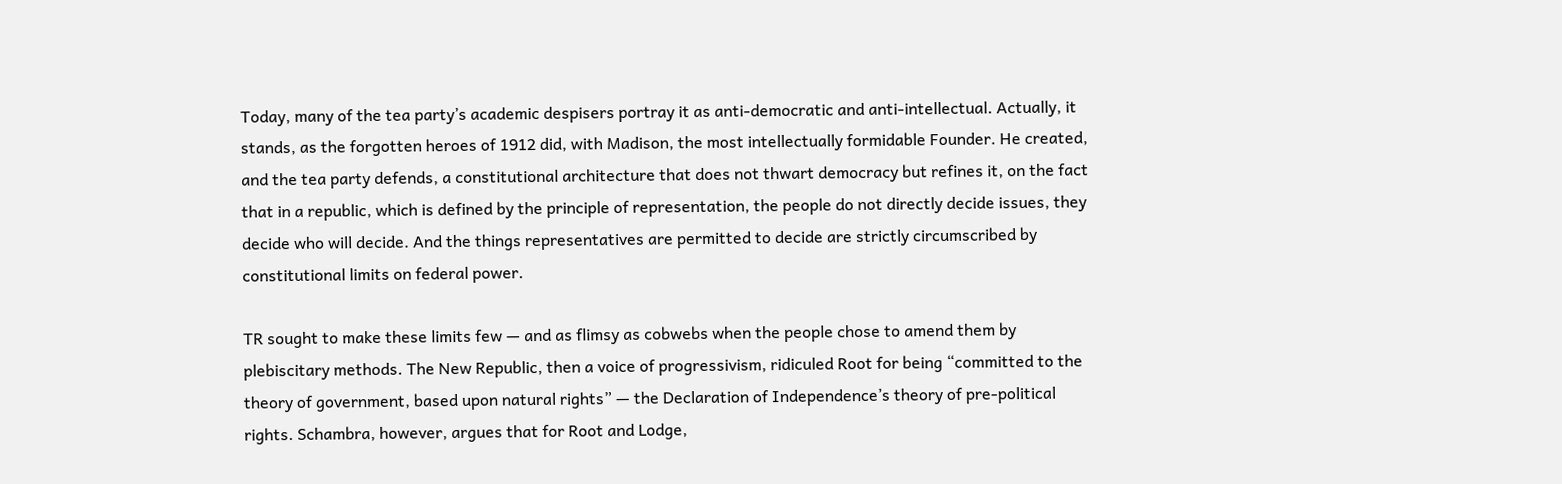Today, many of the tea party’s academic despisers portray it as anti-democratic and anti-intellectual. Actually, it stands, as the forgotten heroes of 1912 did, with Madison, the most intellectually formidable Founder. He created, and the tea party defends, a constitutional architecture that does not thwart democracy but refines it, on the fact that in a republic, which is defined by the principle of representation, the people do not directly decide issues, they decide who will decide. And the things representatives are permitted to decide are strictly circumscribed by constitutional limits on federal power.

TR sought to make these limits few — and as flimsy as cobwebs when the people chose to amend them by plebiscitary methods. The New Republic, then a voice of progressivism, ridiculed Root for being “committed to the theory of government, based upon natural rights” — the Declaration of Independence’s theory of pre-political rights. Schambra, however, argues that for Root and Lodge,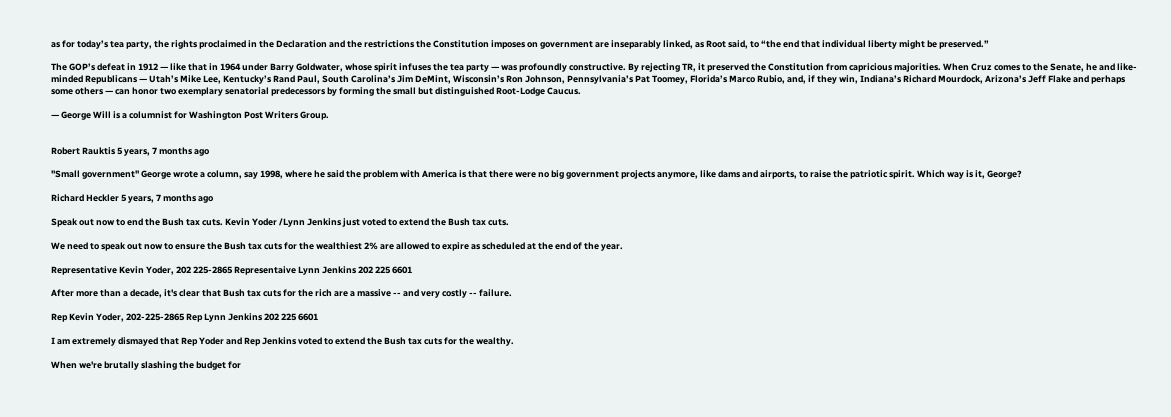as for today’s tea party, the rights proclaimed in the Declaration and the restrictions the Constitution imposes on government are inseparably linked, as Root said, to “the end that individual liberty might be preserved.”

The GOP’s defeat in 1912 — like that in 1964 under Barry Goldwater, whose spirit infuses the tea party — was profoundly constructive. By rejecting TR, it preserved the Constitution from capricious majorities. When Cruz comes to the Senate, he and like-minded Republicans — Utah’s Mike Lee, Kentucky’s Rand Paul, South Carolina’s Jim DeMint, Wisconsin’s Ron Johnson, Pennsylvania’s Pat Toomey, Florida’s Marco Rubio, and, if they win, Indiana’s Richard Mourdock, Arizona’s Jeff Flake and perhaps some others — can honor two exemplary senatorial predecessors by forming the small but distinguished Root-Lodge Caucus.

— George Will is a columnist for Washington Post Writers Group.


Robert Rauktis 5 years, 7 months ago

"Small government" George wrote a column, say 1998, where he said the problem with America is that there were no big government projects anymore, like dams and airports, to raise the patriotic spirit. Which way is it, George?

Richard Heckler 5 years, 7 months ago

Speak out now to end the Bush tax cuts. Kevin Yoder /Lynn Jenkins just voted to extend the Bush tax cuts.

We need to speak out now to ensure the Bush tax cuts for the wealthiest 2% are allowed to expire as scheduled at the end of the year.

Representative Kevin Yoder, 202 225-2865 Representaive Lynn Jenkins 202 225 6601

After more than a decade, it's clear that Bush tax cuts for the rich are a massive -- and very costly -- failure.

Rep Kevin Yoder, 202-225-2865 Rep Lynn Jenkins 202 225 6601

I am extremely dismayed that Rep Yoder and Rep Jenkins voted to extend the Bush tax cuts for the wealthy.

When we're brutally slashing the budget for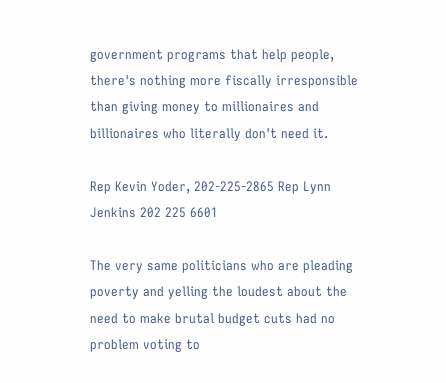government programs that help people, there's nothing more fiscally irresponsible than giving money to millionaires and billionaires who literally don't need it.

Rep Kevin Yoder, 202-225-2865 Rep Lynn Jenkins 202 225 6601

The very same politicians who are pleading poverty and yelling the loudest about the need to make brutal budget cuts had no problem voting to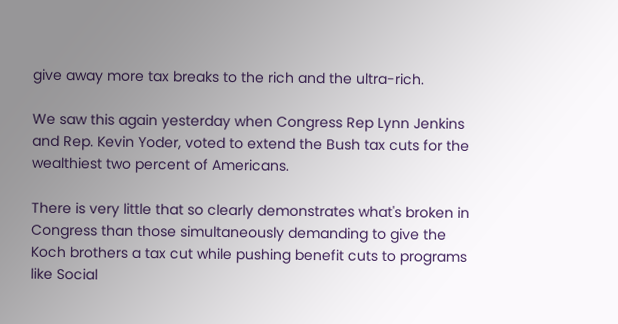give away more tax breaks to the rich and the ultra-rich.

We saw this again yesterday when Congress Rep Lynn Jenkins and Rep. Kevin Yoder, voted to extend the Bush tax cuts for the wealthiest two percent of Americans.

There is very little that so clearly demonstrates what's broken in Congress than those simultaneously demanding to give the Koch brothers a tax cut while pushing benefit cuts to programs like Social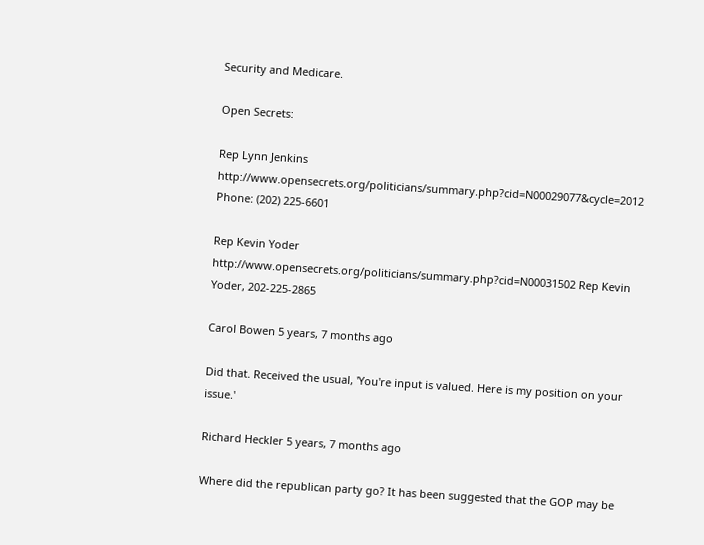Security and Medicare.

Open Secrets:

Rep Lynn Jenkins http://www.opensecrets.org/politicians/summary.php?cid=N00029077&cycle=2012 Phone: (202) 225-6601

Rep Kevin Yoder http://www.opensecrets.org/politicians/summary.php?cid=N00031502 Rep Kevin Yoder, 202-225-2865

Carol Bowen 5 years, 7 months ago

Did that. Received the usual, 'You're input is valued. Here is my position on your issue.'

Richard Heckler 5 years, 7 months ago

Where did the republican party go? It has been suggested that the GOP may be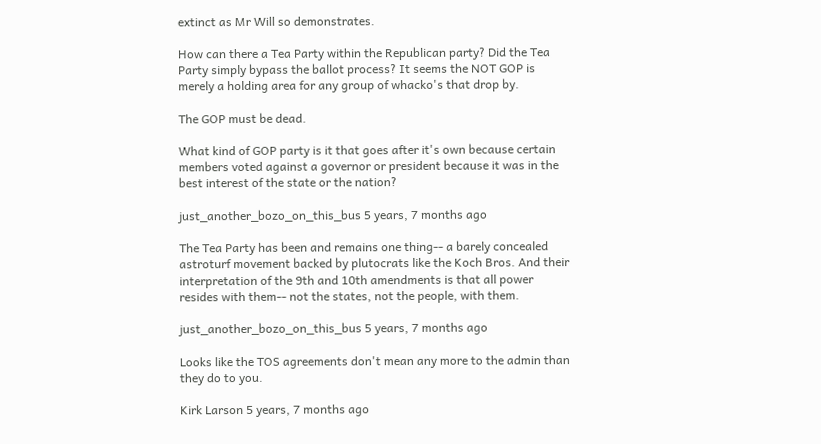extinct as Mr Will so demonstrates.

How can there a Tea Party within the Republican party? Did the Tea Party simply bypass the ballot process? It seems the NOT GOP is merely a holding area for any group of whacko's that drop by.

The GOP must be dead.

What kind of GOP party is it that goes after it's own because certain members voted against a governor or president because it was in the best interest of the state or the nation?

just_another_bozo_on_this_bus 5 years, 7 months ago

The Tea Party has been and remains one thing-- a barely concealed astroturf movement backed by plutocrats like the Koch Bros. And their interpretation of the 9th and 10th amendments is that all power resides with them-- not the states, not the people, with them.

just_another_bozo_on_this_bus 5 years, 7 months ago

Looks like the TOS agreements don't mean any more to the admin than they do to you.

Kirk Larson 5 years, 7 months ago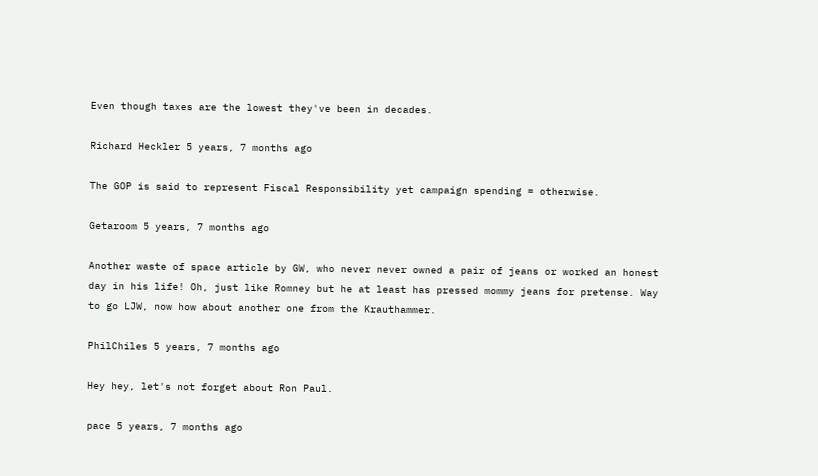Even though taxes are the lowest they've been in decades.

Richard Heckler 5 years, 7 months ago

The GOP is said to represent Fiscal Responsibility yet campaign spending = otherwise.

Getaroom 5 years, 7 months ago

Another waste of space article by GW, who never never owned a pair of jeans or worked an honest day in his life! Oh, just like Romney but he at least has pressed mommy jeans for pretense. Way to go LJW, now how about another one from the Krauthammer.

PhilChiles 5 years, 7 months ago

Hey hey, let's not forget about Ron Paul.

pace 5 years, 7 months ago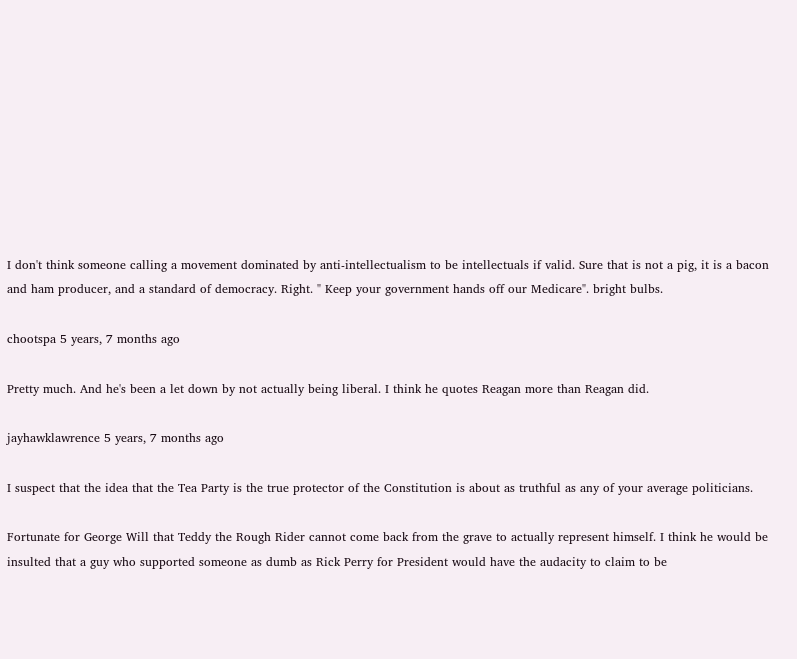I don't think someone calling a movement dominated by anti-intellectualism to be intellectuals if valid. Sure that is not a pig, it is a bacon and ham producer, and a standard of democracy. Right. " Keep your government hands off our Medicare". bright bulbs.

chootspa 5 years, 7 months ago

Pretty much. And he's been a let down by not actually being liberal. I think he quotes Reagan more than Reagan did.

jayhawklawrence 5 years, 7 months ago

I suspect that the idea that the Tea Party is the true protector of the Constitution is about as truthful as any of your average politicians.

Fortunate for George Will that Teddy the Rough Rider cannot come back from the grave to actually represent himself. I think he would be insulted that a guy who supported someone as dumb as Rick Perry for President would have the audacity to claim to be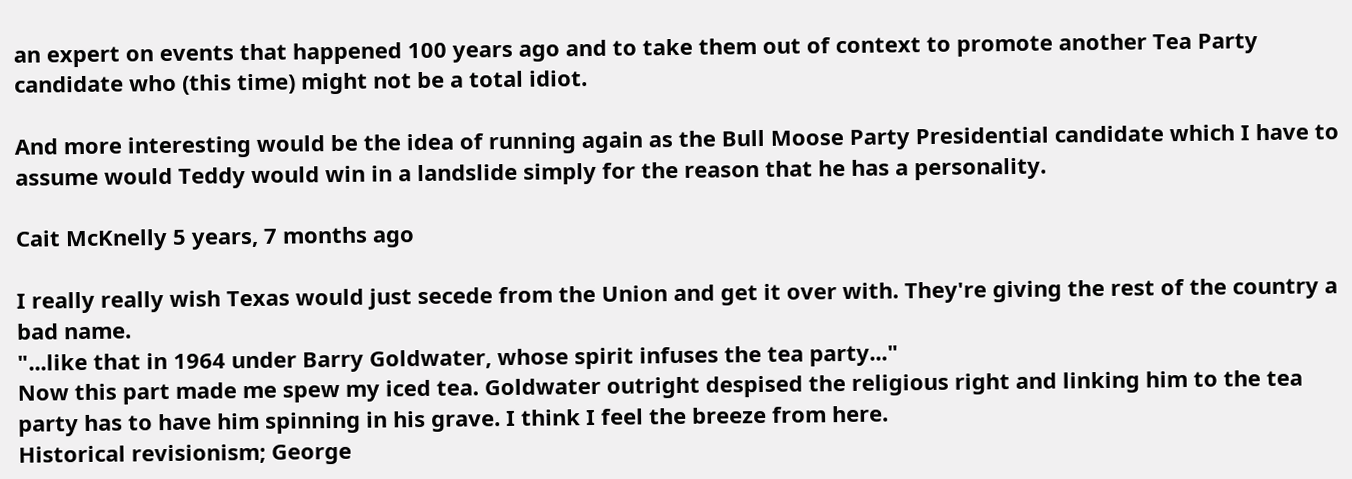an expert on events that happened 100 years ago and to take them out of context to promote another Tea Party candidate who (this time) might not be a total idiot.

And more interesting would be the idea of running again as the Bull Moose Party Presidential candidate which I have to assume would Teddy would win in a landslide simply for the reason that he has a personality.

Cait McKnelly 5 years, 7 months ago

I really really wish Texas would just secede from the Union and get it over with. They're giving the rest of the country a bad name.
"...like that in 1964 under Barry Goldwater, whose spirit infuses the tea party..."
Now this part made me spew my iced tea. Goldwater outright despised the religious right and linking him to the tea party has to have him spinning in his grave. I think I feel the breeze from here.
Historical revisionism; George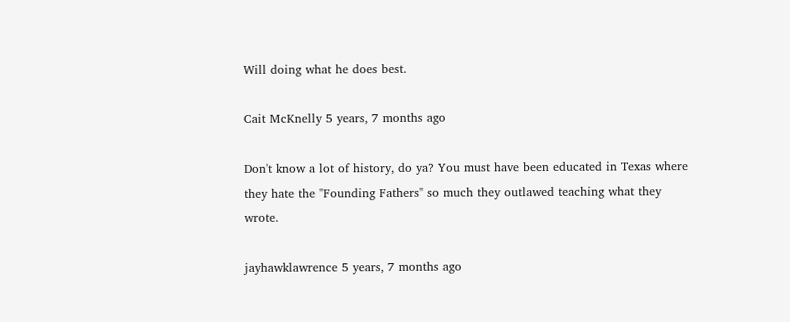Will doing what he does best.

Cait McKnelly 5 years, 7 months ago

Don't know a lot of history, do ya? You must have been educated in Texas where they hate the "Founding Fathers" so much they outlawed teaching what they wrote.

jayhawklawrence 5 years, 7 months ago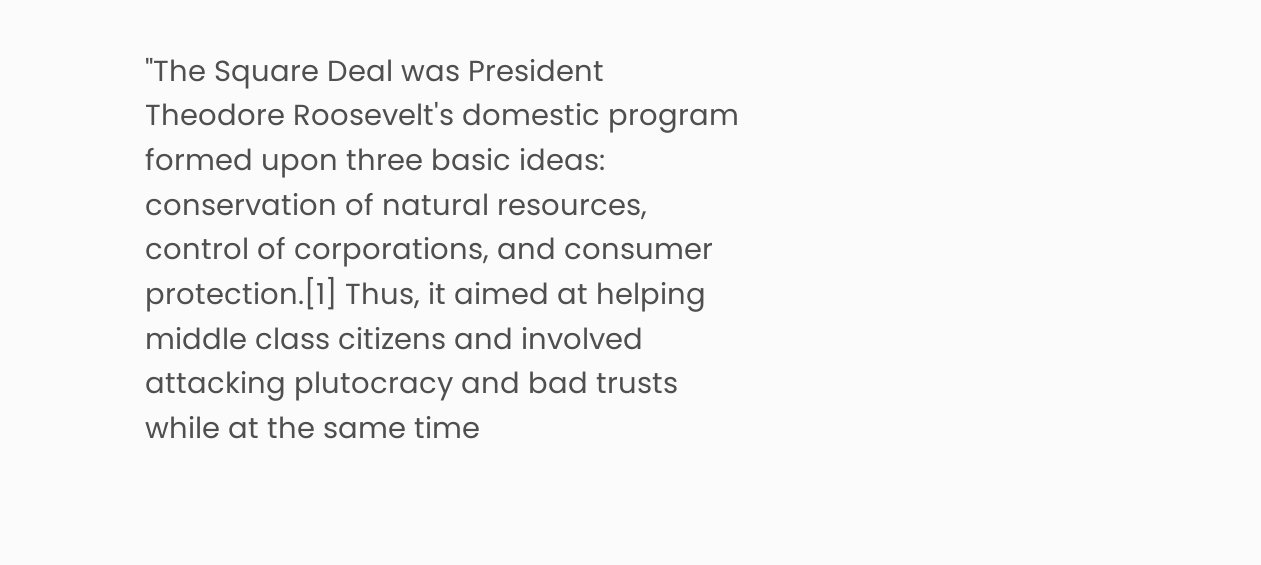"The Square Deal was President Theodore Roosevelt's domestic program formed upon three basic ideas: conservation of natural resources, control of corporations, and consumer protection.[1] Thus, it aimed at helping middle class citizens and involved attacking plutocracy and bad trusts while at the same time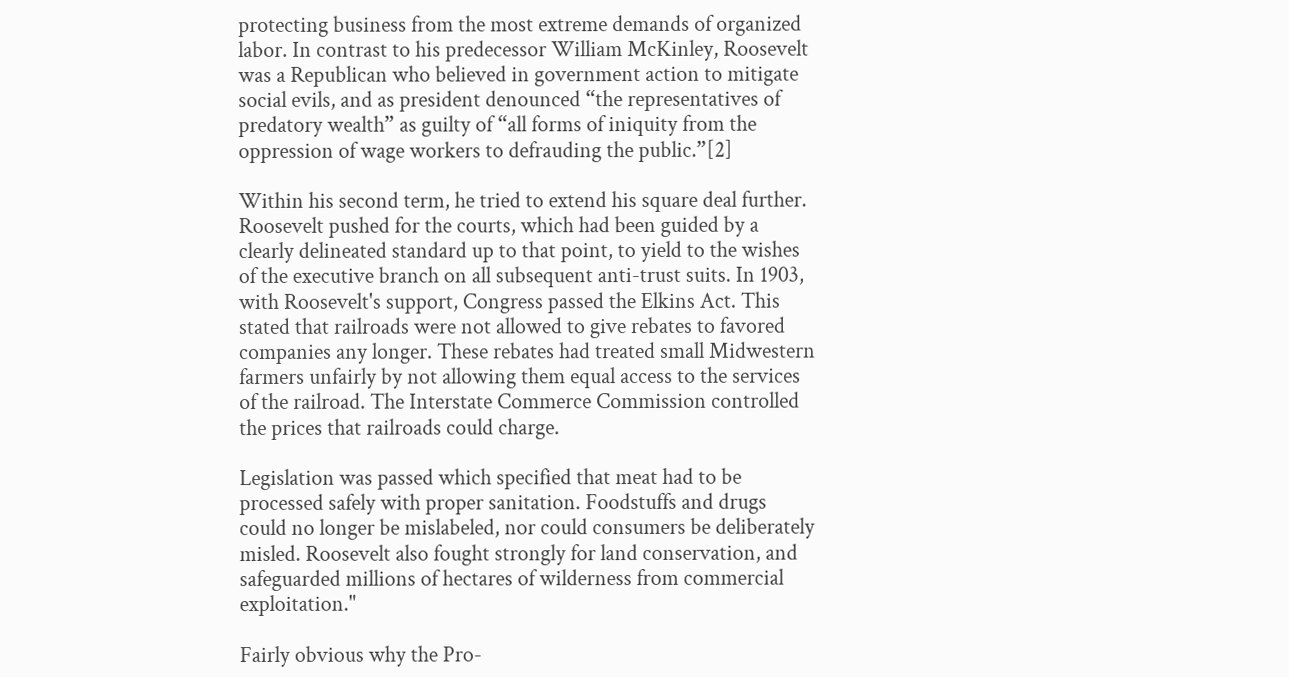protecting business from the most extreme demands of organized labor. In contrast to his predecessor William McKinley, Roosevelt was a Republican who believed in government action to mitigate social evils, and as president denounced “the representatives of predatory wealth” as guilty of “all forms of iniquity from the oppression of wage workers to defrauding the public.”[2]

Within his second term, he tried to extend his square deal further. Roosevelt pushed for the courts, which had been guided by a clearly delineated standard up to that point, to yield to the wishes of the executive branch on all subsequent anti-trust suits. In 1903, with Roosevelt's support, Congress passed the Elkins Act. This stated that railroads were not allowed to give rebates to favored companies any longer. These rebates had treated small Midwestern farmers unfairly by not allowing them equal access to the services of the railroad. The Interstate Commerce Commission controlled the prices that railroads could charge.

Legislation was passed which specified that meat had to be processed safely with proper sanitation. Foodstuffs and drugs could no longer be mislabeled, nor could consumers be deliberately misled. Roosevelt also fought strongly for land conservation, and safeguarded millions of hectares of wilderness from commercial exploitation."

Fairly obvious why the Pro-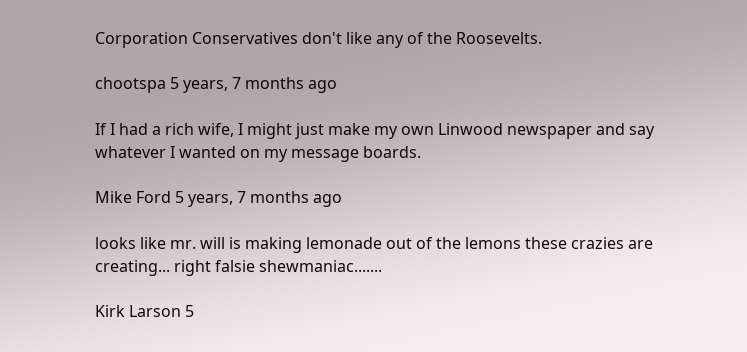Corporation Conservatives don't like any of the Roosevelts.

chootspa 5 years, 7 months ago

If I had a rich wife, I might just make my own Linwood newspaper and say whatever I wanted on my message boards.

Mike Ford 5 years, 7 months ago

looks like mr. will is making lemonade out of the lemons these crazies are creating... right falsie shewmaniac.......

Kirk Larson 5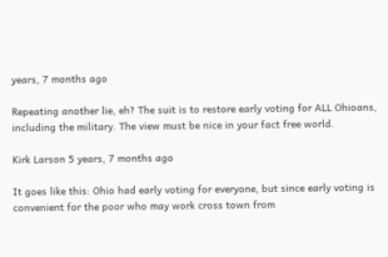years, 7 months ago

Repeating another lie, eh? The suit is to restore early voting for ALL Ohioans, including the military. The view must be nice in your fact free world.

Kirk Larson 5 years, 7 months ago

It goes like this: Ohio had early voting for everyone, but since early voting is convenient for the poor who may work cross town from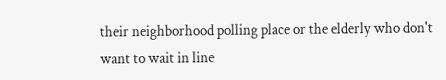their neighborhood polling place or the elderly who don't want to wait in line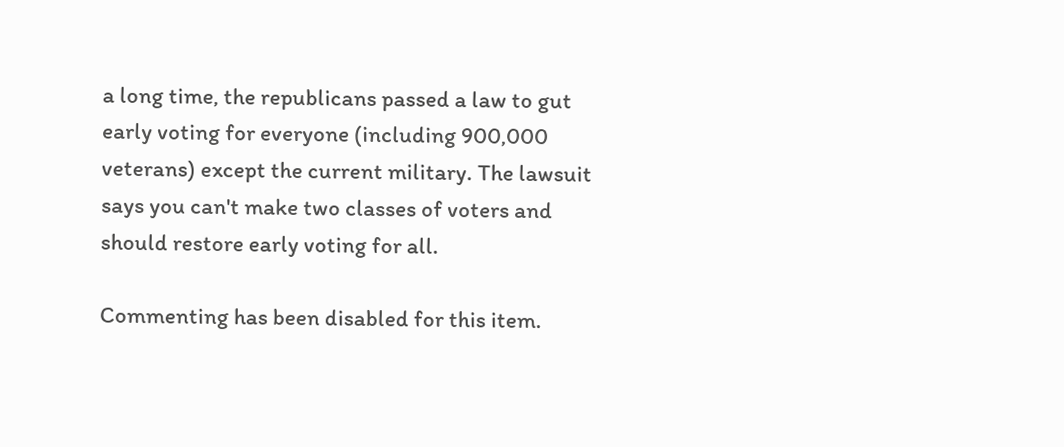a long time, the republicans passed a law to gut early voting for everyone (including 900,000 veterans) except the current military. The lawsuit says you can't make two classes of voters and should restore early voting for all.

Commenting has been disabled for this item.